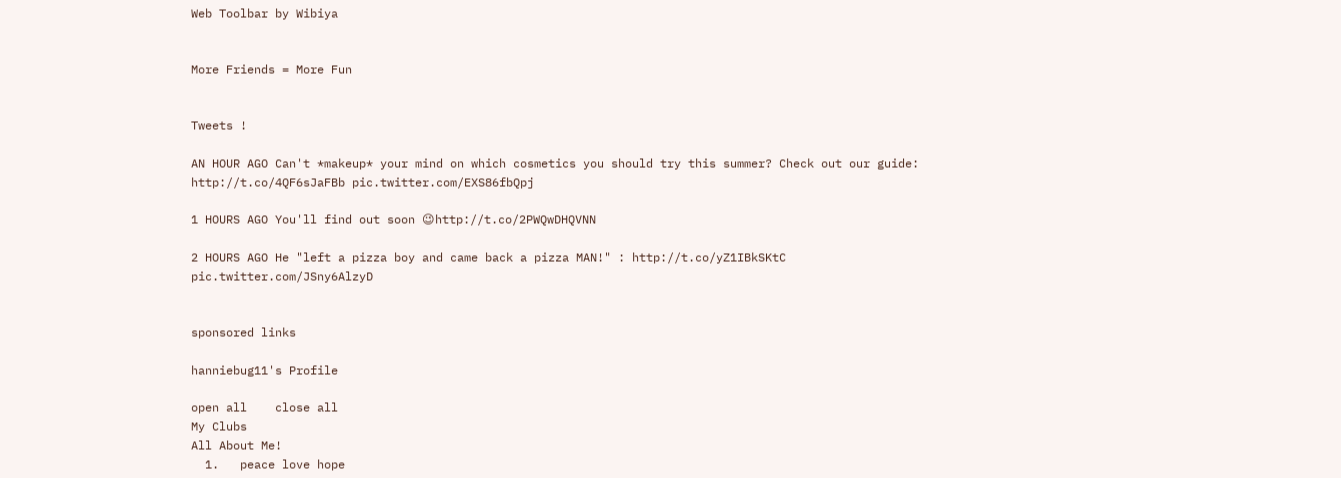Web Toolbar by Wibiya


More Friends = More Fun


Tweets !

AN HOUR AGO Can't *makeup* your mind on which cosmetics you should try this summer? Check out our guide: http://t.co/4QF6sJaFBb pic.twitter.com/EXS86fbQpj

1 HOURS AGO You'll find out soon 😉http://t.co/2PWQwDHQVNN

2 HOURS AGO He "left a pizza boy and came back a pizza MAN!" : http://t.co/yZ1IBkSKtC pic.twitter.com/JSny6AlzyD


sponsored links

hanniebug11's Profile

open all    close all
My Clubs
All About Me!
  1.   peace love hope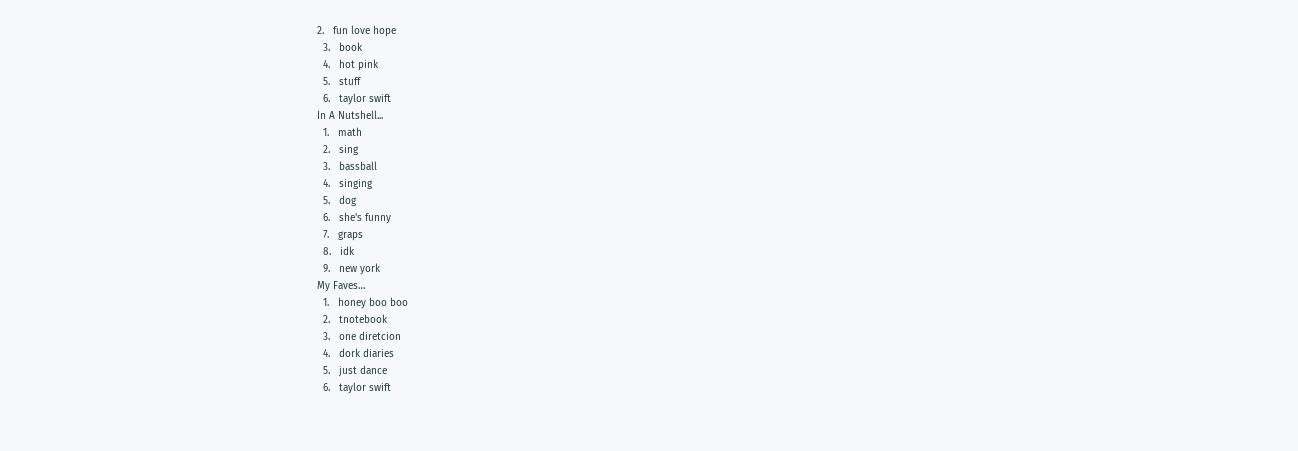2.   fun love hope
  3.   book
  4.   hot pink
  5.   stuff
  6.   taylor swift
In A Nutshell...
  1.   math
  2.   sing
  3.   bassball
  4.   singing
  5.   dog
  6.   she's funny
  7.   graps
  8.   idk
  9.   new york
My Faves…
  1.   honey boo boo
  2.   tnotebook
  3.   one diretcion
  4.   dork diaries
  5.   just dance
  6.   taylor swift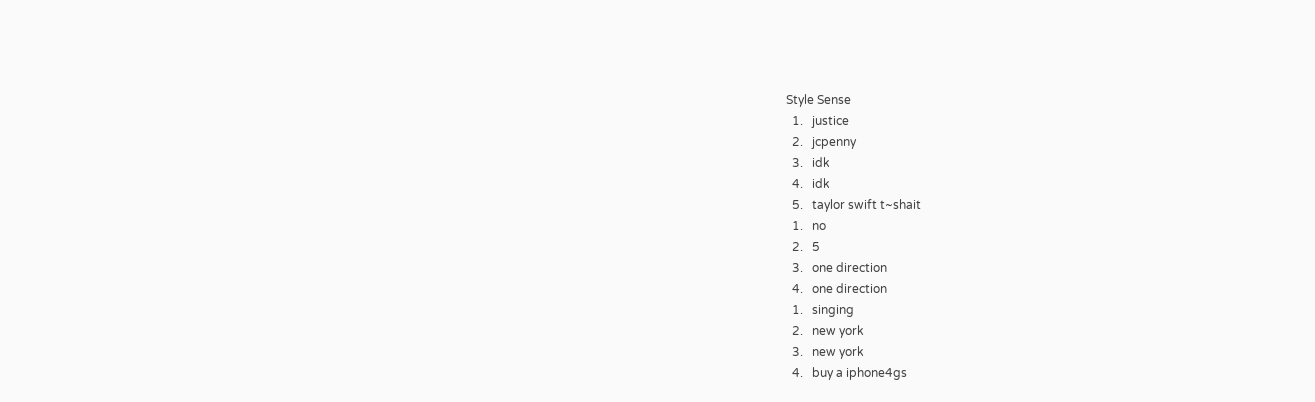Style Sense
  1.   justice
  2.   jcpenny
  3.   idk
  4.   idk
  5.   taylor swift t~shait
  1.   no
  2.   5
  3.   one direction
  4.   one direction
  1.   singing
  2.   new york
  3.   new york
  4.   buy a iphone4gs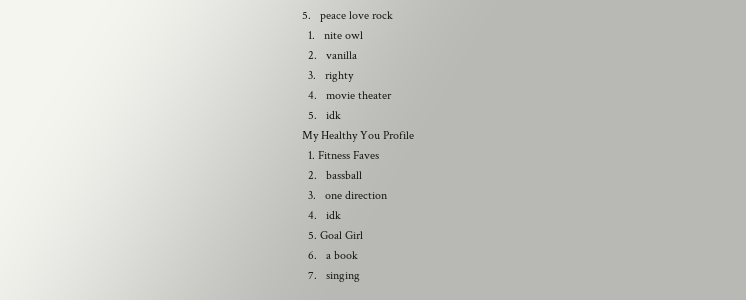5.   peace love rock
  1.   nite owl
  2.   vanilla
  3.   righty
  4.   movie theater
  5.   idk
My Healthy You Profile
  1. Fitness Faves
  2.   bassball
  3.   one direction
  4.   idk
  5. Goal Girl
  6.   a book
  7.   singing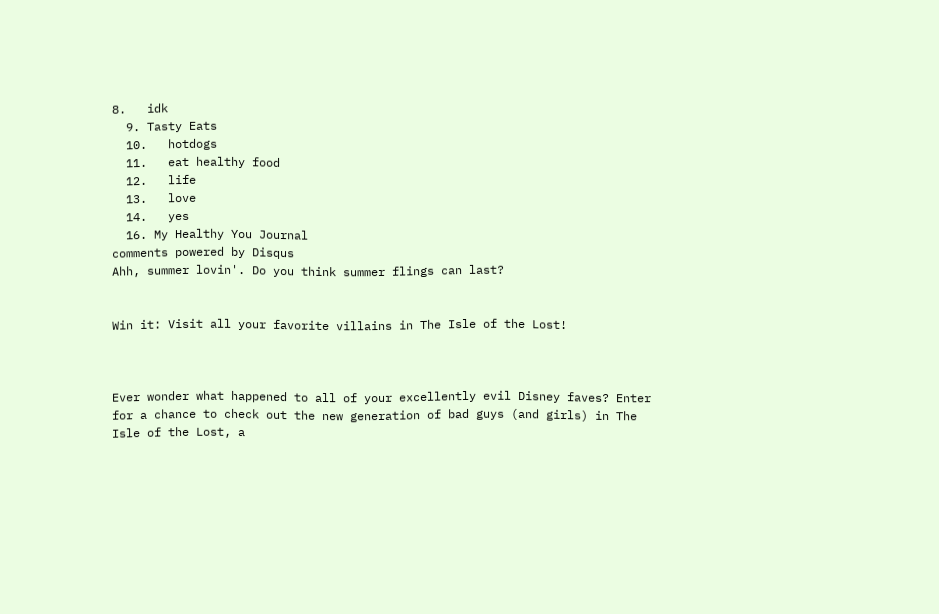8.   idk
  9. Tasty Eats
  10.   hotdogs
  11.   eat healthy food
  12.   life
  13.   love
  14.   yes
  16. My Healthy You Journal
comments powered by Disqus
Ahh, summer lovin'. Do you think summer flings can last?


Win it: Visit all your favorite villains in The Isle of the Lost!



Ever wonder what happened to all of your excellently evil Disney faves? Enter for a chance to check out the new generation of bad guys (and girls) in The Isle of the Lost, a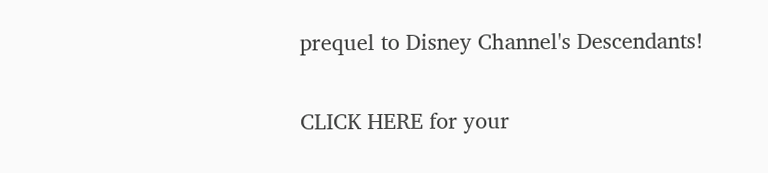prequel to Disney Channel's Descendants!

CLICK HERE for your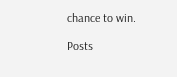chance to win.

Posts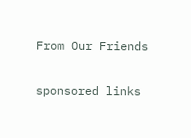From Our Friends

sponsored links